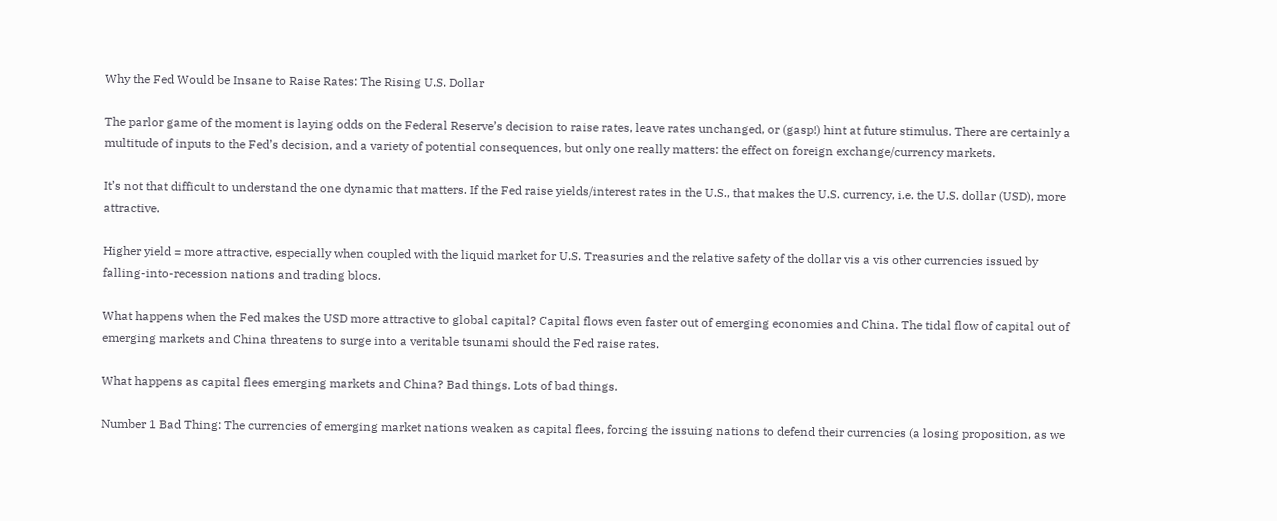Why the Fed Would be Insane to Raise Rates: The Rising U.S. Dollar

The parlor game of the moment is laying odds on the Federal Reserve’s decision to raise rates, leave rates unchanged, or (gasp!) hint at future stimulus. There are certainly a multitude of inputs to the Fed’s decision, and a variety of potential consequences, but only one really matters: the effect on foreign exchange/currency markets.

It’s not that difficult to understand the one dynamic that matters. If the Fed raise yields/interest rates in the U.S., that makes the U.S. currency, i.e. the U.S. dollar (USD), more attractive.

Higher yield = more attractive, especially when coupled with the liquid market for U.S. Treasuries and the relative safety of the dollar vis a vis other currencies issued by falling-into-recession nations and trading blocs.

What happens when the Fed makes the USD more attractive to global capital? Capital flows even faster out of emerging economies and China. The tidal flow of capital out of emerging markets and China threatens to surge into a veritable tsunami should the Fed raise rates.

What happens as capital flees emerging markets and China? Bad things. Lots of bad things.

Number 1 Bad Thing: The currencies of emerging market nations weaken as capital flees, forcing the issuing nations to defend their currencies (a losing proposition, as we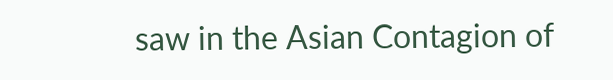saw in the Asian Contagion of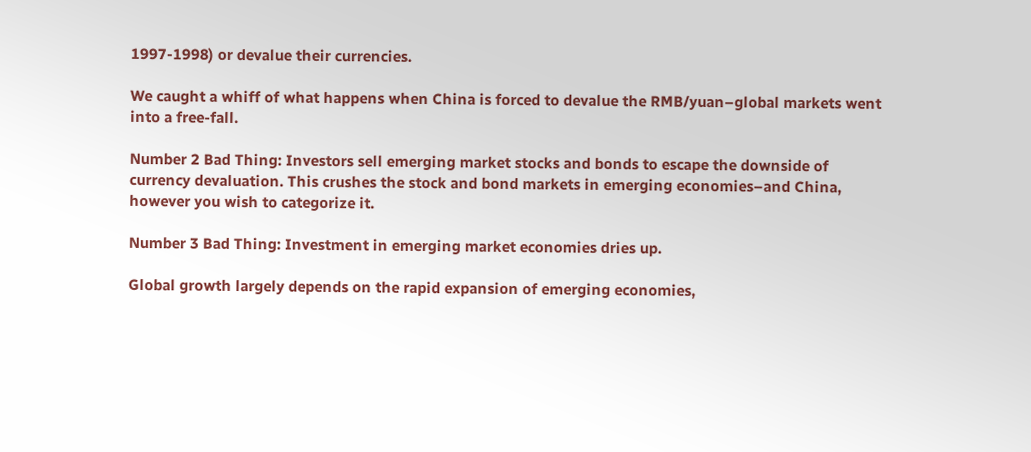1997-1998) or devalue their currencies.

We caught a whiff of what happens when China is forced to devalue the RMB/yuan–global markets went into a free-fall.

Number 2 Bad Thing: Investors sell emerging market stocks and bonds to escape the downside of currency devaluation. This crushes the stock and bond markets in emerging economies–and China, however you wish to categorize it.

Number 3 Bad Thing: Investment in emerging market economies dries up.

Global growth largely depends on the rapid expansion of emerging economies,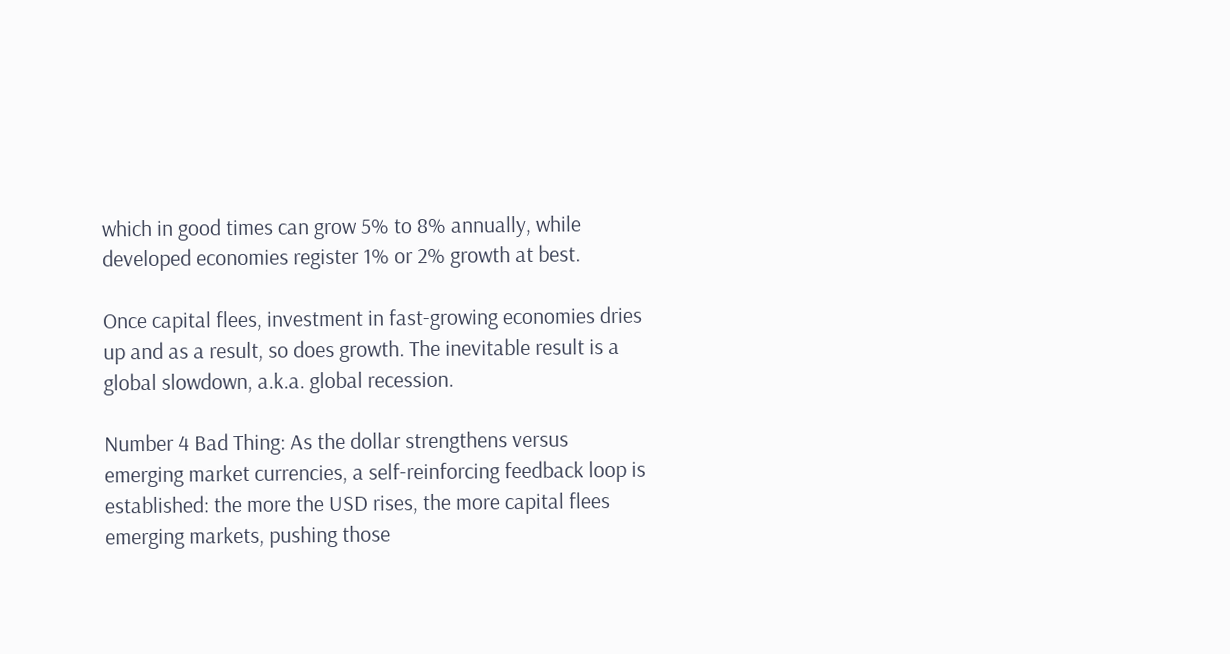which in good times can grow 5% to 8% annually, while developed economies register 1% or 2% growth at best.

Once capital flees, investment in fast-growing economies dries up and as a result, so does growth. The inevitable result is a global slowdown, a.k.a. global recession.

Number 4 Bad Thing: As the dollar strengthens versus emerging market currencies, a self-reinforcing feedback loop is established: the more the USD rises, the more capital flees emerging markets, pushing those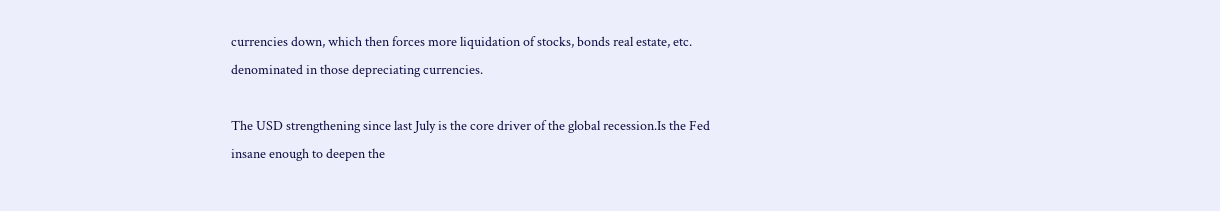currencies down, which then forces more liquidation of stocks, bonds real estate, etc. denominated in those depreciating currencies.

The USD strengthening since last July is the core driver of the global recession.Is the Fed insane enough to deepen the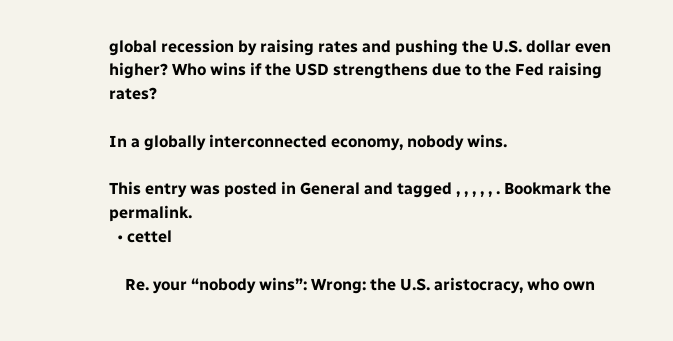global recession by raising rates and pushing the U.S. dollar even higher? Who wins if the USD strengthens due to the Fed raising rates?

In a globally interconnected economy, nobody wins.

This entry was posted in General and tagged , , , , , . Bookmark the permalink.
  • cettel

    Re. your “nobody wins”: Wrong: the U.S. aristocracy, who own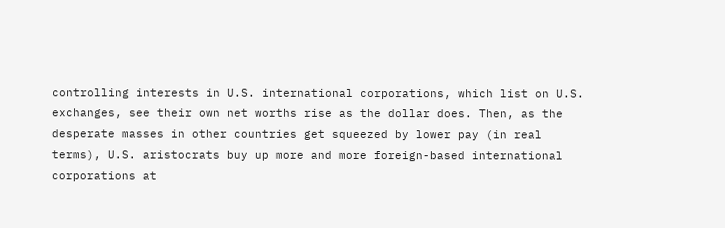controlling interests in U.S. international corporations, which list on U.S. exchanges, see their own net worths rise as the dollar does. Then, as the desperate masses in other countries get squeezed by lower pay (in real terms), U.S. aristocrats buy up more and more foreign-based international corporations at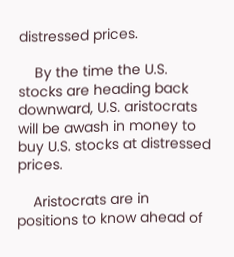distressed prices.

    By the time the U.S. stocks are heading back downward, U.S. aristocrats will be awash in money to buy U.S. stocks at distressed prices.

    Aristocrats are in positions to know ahead of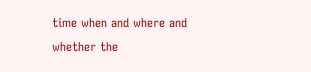time when and where and whether the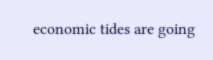economic tides are going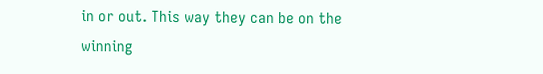in or out. This way they can be on the winning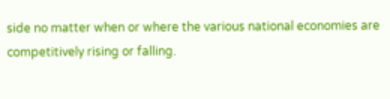side no matter when or where the various national economies are competitively rising or falling.